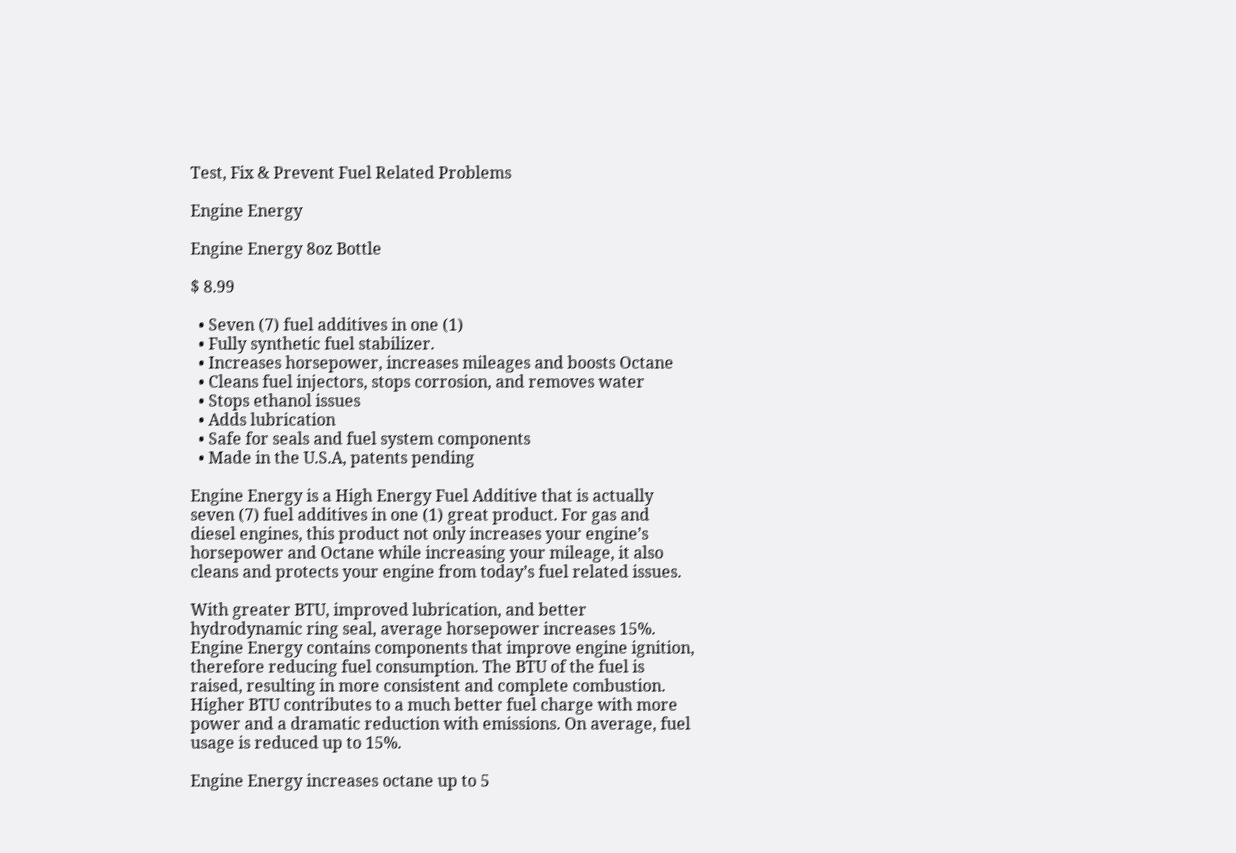Test, Fix & Prevent Fuel Related Problems

Engine Energy

Engine Energy 8oz Bottle

$ 8.99

  • Seven (7) fuel additives in one (1)
  • Fully synthetic fuel stabilizer.
  • Increases horsepower, increases mileages and boosts Octane
  • Cleans fuel injectors, stops corrosion, and removes water
  • Stops ethanol issues
  • Adds lubrication
  • Safe for seals and fuel system components
  • Made in the U.S.A, patents pending

Engine Energy is a High Energy Fuel Additive that is actually seven (7) fuel additives in one (1) great product. For gas and diesel engines, this product not only increases your engine’s horsepower and Octane while increasing your mileage, it also cleans and protects your engine from today’s fuel related issues.

With greater BTU, improved lubrication, and better hydrodynamic ring seal, average horsepower increases 15%. Engine Energy contains components that improve engine ignition, therefore reducing fuel consumption. The BTU of the fuel is raised, resulting in more consistent and complete combustion. Higher BTU contributes to a much better fuel charge with more power and a dramatic reduction with emissions. On average, fuel usage is reduced up to 15%.

Engine Energy increases octane up to 5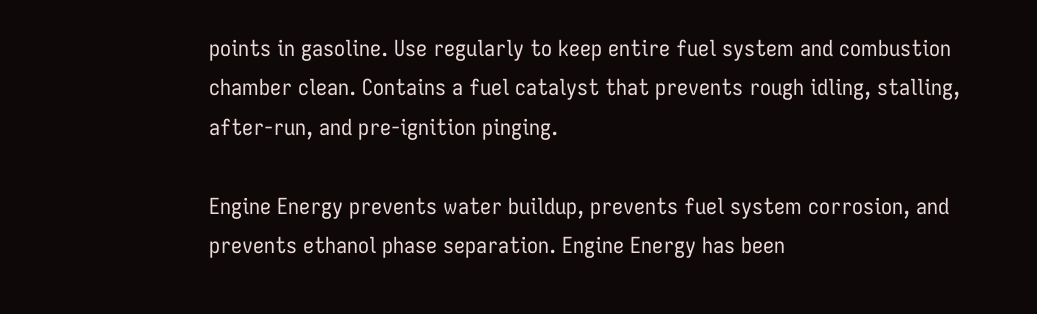points in gasoline. Use regularly to keep entire fuel system and combustion chamber clean. Contains a fuel catalyst that prevents rough idling, stalling, after-run, and pre-ignition pinging.

Engine Energy prevents water buildup, prevents fuel system corrosion, and prevents ethanol phase separation. Engine Energy has been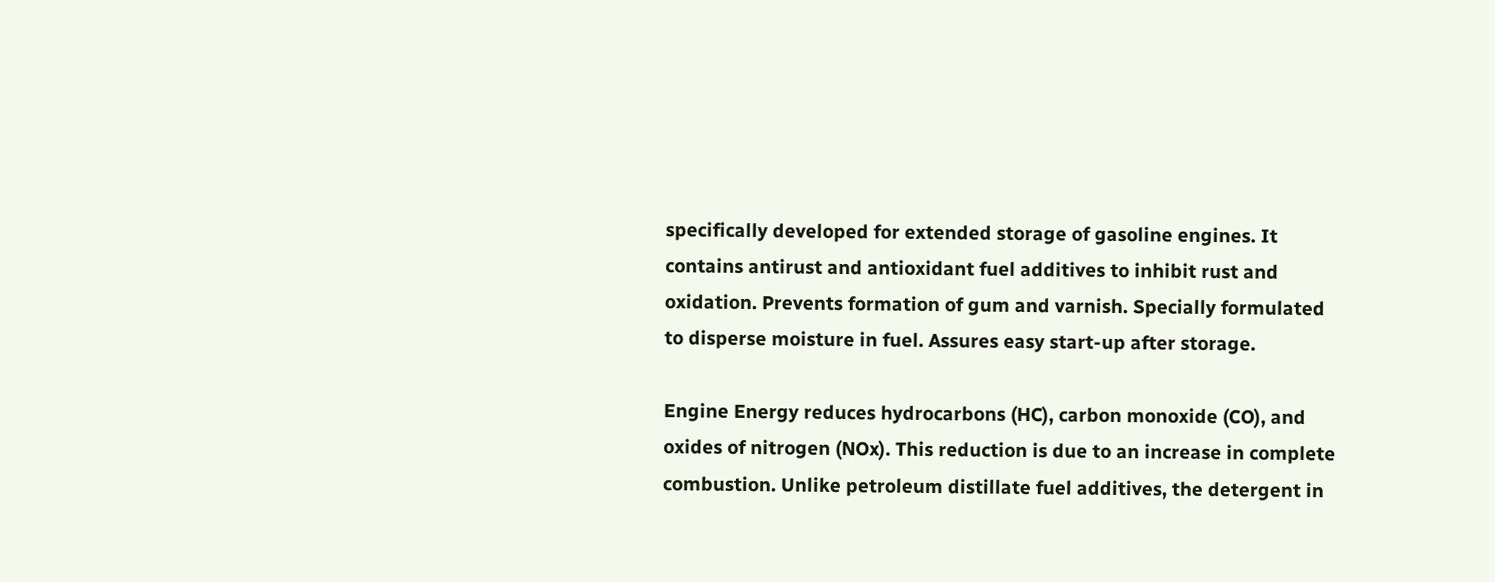specifically developed for extended storage of gasoline engines. It contains antirust and antioxidant fuel additives to inhibit rust and oxidation. Prevents formation of gum and varnish. Specially formulated to disperse moisture in fuel. Assures easy start-up after storage.

Engine Energy reduces hydrocarbons (HC), carbon monoxide (CO), and oxides of nitrogen (NOx). This reduction is due to an increase in complete combustion. Unlike petroleum distillate fuel additives, the detergent in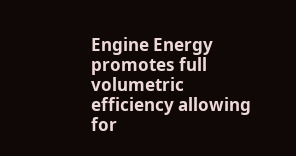Engine Energy promotes full volumetric efficiency allowing for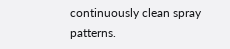continuously clean spray patterns.